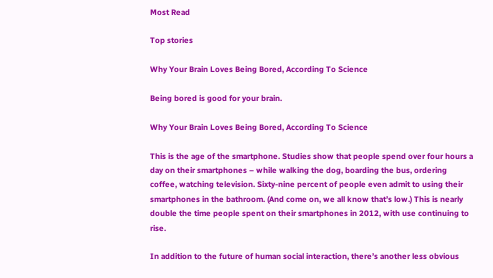Most Read

Top stories

Why Your Brain Loves Being Bored, According To Science

Being bored is good for your brain.

Why Your Brain Loves Being Bored, According To Science

This is the age of the smartphone. Studies show that people spend over four hours a day on their smartphones – while walking the dog, boarding the bus, ordering coffee, watching television. Sixty-nine percent of people even admit to using their smartphones in the bathroom. (And come on, we all know that’s low.) This is nearly double the time people spent on their smartphones in 2012, with use continuing to rise.

In addition to the future of human social interaction, there’s another less obvious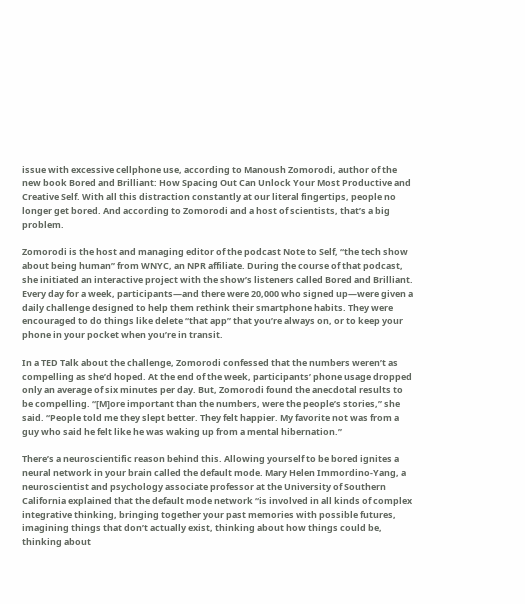issue with excessive cellphone use, according to Manoush Zomorodi, author of the new book Bored and Brilliant: How Spacing Out Can Unlock Your Most Productive and Creative Self. With all this distraction constantly at our literal fingertips, people no longer get bored. And according to Zomorodi and a host of scientists, that’s a big problem.

Zomorodi is the host and managing editor of the podcast Note to Self, “the tech show about being human” from WNYC, an NPR affiliate. During the course of that podcast, she initiated an interactive project with the show’s listeners called Bored and Brilliant. Every day for a week, participants—and there were 20,000 who signed up—were given a daily challenge designed to help them rethink their smartphone habits. They were encouraged to do things like delete “that app” that you’re always on, or to keep your phone in your pocket when you’re in transit.

In a TED Talk about the challenge, Zomorodi confessed that the numbers weren’t as compelling as she’d hoped. At the end of the week, participants’ phone usage dropped only an average of six minutes per day. But, Zomorodi found the anecdotal results to be compelling. “[M]ore important than the numbers, were the people’s stories,” she said. “People told me they slept better. They felt happier. My favorite not was from a guy who said he felt like he was waking up from a mental hibernation.”

There’s a neuroscientific reason behind this. Allowing yourself to be bored ignites a neural network in your brain called the default mode. Mary Helen Immordino-Yang, a neuroscientist and psychology associate professor at the University of Southern California explained that the default mode network “is involved in all kinds of complex integrative thinking, bringing together your past memories with possible futures, imagining things that don’t actually exist, thinking about how things could be, thinking about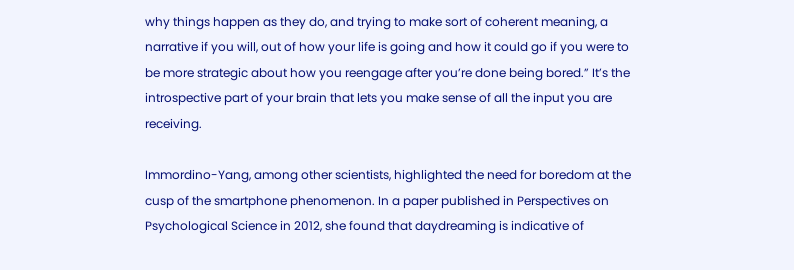why things happen as they do, and trying to make sort of coherent meaning, a narrative if you will, out of how your life is going and how it could go if you were to be more strategic about how you reengage after you’re done being bored.” It’s the introspective part of your brain that lets you make sense of all the input you are receiving.

Immordino-Yang, among other scientists, highlighted the need for boredom at the cusp of the smartphone phenomenon. In a paper published in Perspectives on Psychological Science in 2012, she found that daydreaming is indicative of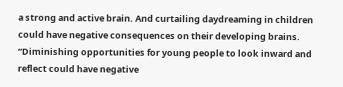a strong and active brain. And curtailing daydreaming in children could have negative consequences on their developing brains. “Diminishing opportunities for young people to look inward and reflect could have negative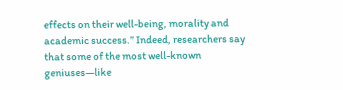effects on their well-being, morality and academic success.” Indeed, researchers say that some of the most well-known geniuses—like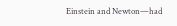Einstein and Newton—had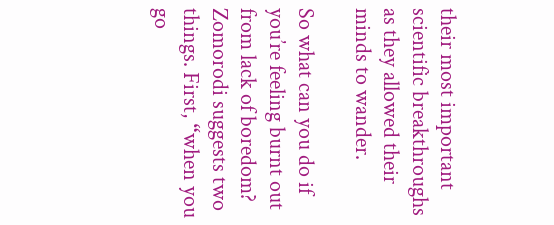their most important scientific breakthroughs as they allowed their minds to wander.

So what can you do if you’re feeling burnt out from lack of boredom? Zomorodi suggests two things. First, “when you go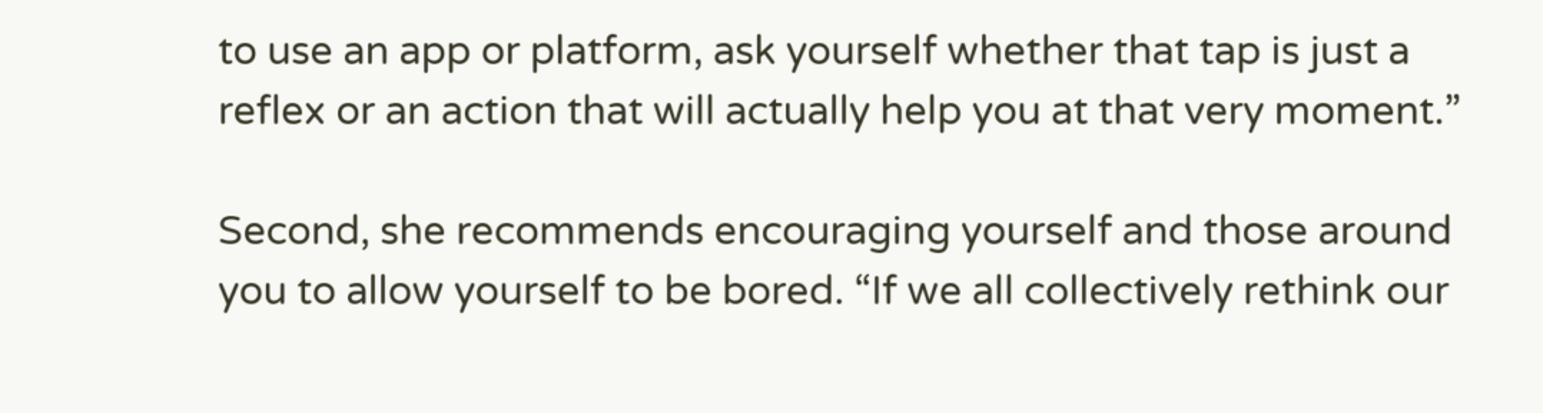to use an app or platform, ask yourself whether that tap is just a reflex or an action that will actually help you at that very moment.”

Second, she recommends encouraging yourself and those around you to allow yourself to be bored. “If we all collectively rethink our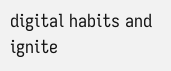digital habits and ignite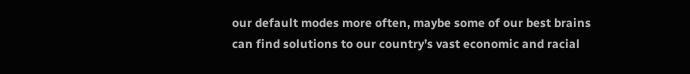our default modes more often, maybe some of our best brains can find solutions to our country’s vast economic and racial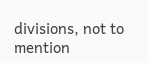divisions, not to mention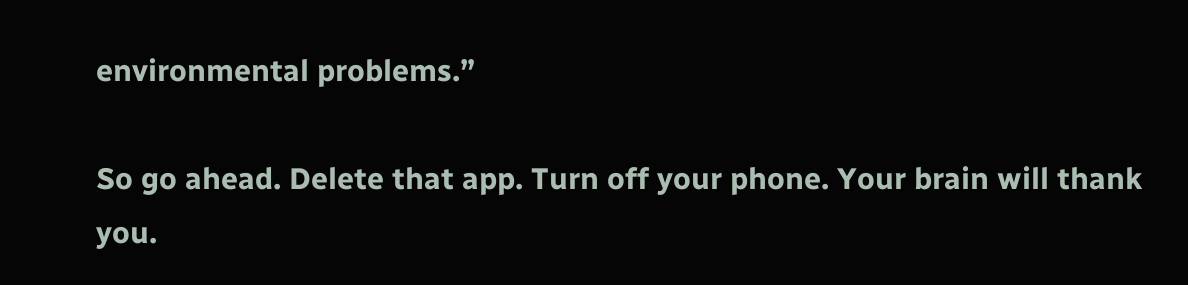environmental problems.”

So go ahead. Delete that app. Turn off your phone. Your brain will thank you.